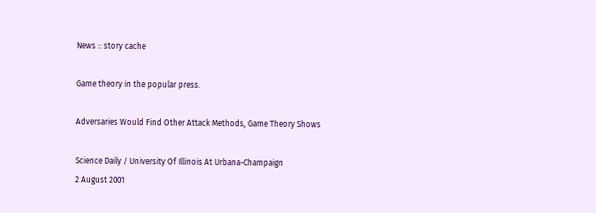News :: story cache

Game theory in the popular press.

Adversaries Would Find Other Attack Methods, Game Theory Shows

Science Daily / University Of Illinois At Urbana-Champaign
2 August 2001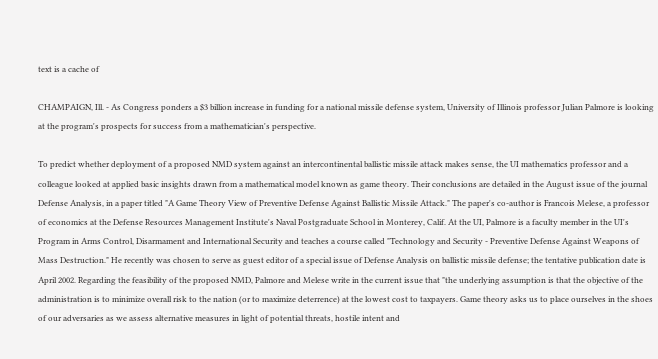text is a cache of

CHAMPAIGN, Ill. - As Congress ponders a $3 billion increase in funding for a national missile defense system, University of Illinois professor Julian Palmore is looking at the program's prospects for success from a mathematician's perspective.

To predict whether deployment of a proposed NMD system against an intercontinental ballistic missile attack makes sense, the UI mathematics professor and a colleague looked at applied basic insights drawn from a mathematical model known as game theory. Their conclusions are detailed in the August issue of the journal Defense Analysis, in a paper titled "A Game Theory View of Preventive Defense Against Ballistic Missile Attack." The paper's co-author is Francois Melese, a professor of economics at the Defense Resources Management Institute's Naval Postgraduate School in Monterey, Calif. At the UI, Palmore is a faculty member in the UI's Program in Arms Control, Disarmament and International Security and teaches a course called "Technology and Security - Preventive Defense Against Weapons of Mass Destruction." He recently was chosen to serve as guest editor of a special issue of Defense Analysis on ballistic missile defense; the tentative publication date is April 2002. Regarding the feasibility of the proposed NMD, Palmore and Melese write in the current issue that "the underlying assumption is that the objective of the administration is to minimize overall risk to the nation (or to maximize deterrence) at the lowest cost to taxpayers. Game theory asks us to place ourselves in the shoes of our adversaries as we assess alternative measures in light of potential threats, hostile intent and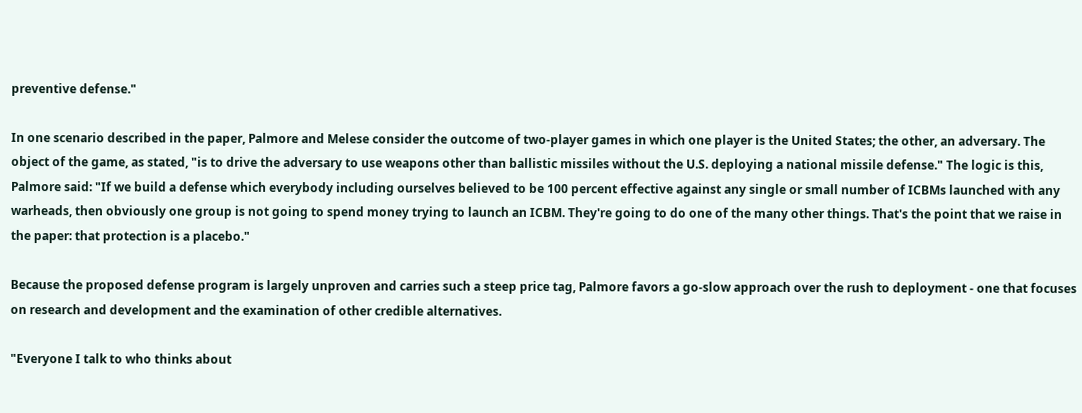preventive defense."

In one scenario described in the paper, Palmore and Melese consider the outcome of two-player games in which one player is the United States; the other, an adversary. The object of the game, as stated, "is to drive the adversary to use weapons other than ballistic missiles without the U.S. deploying a national missile defense." The logic is this, Palmore said: "If we build a defense which everybody including ourselves believed to be 100 percent effective against any single or small number of ICBMs launched with any warheads, then obviously one group is not going to spend money trying to launch an ICBM. They're going to do one of the many other things. That's the point that we raise in the paper: that protection is a placebo."

Because the proposed defense program is largely unproven and carries such a steep price tag, Palmore favors a go-slow approach over the rush to deployment - one that focuses on research and development and the examination of other credible alternatives.

"Everyone I talk to who thinks about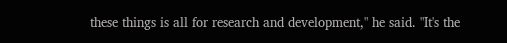these things is all for research and development," he said. "It's the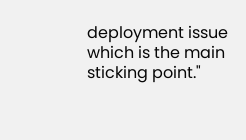deployment issue which is the main sticking point."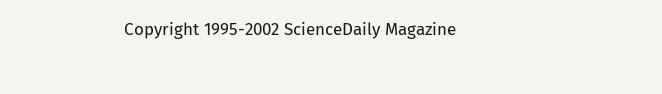Copyright 1995-2002 ScienceDaily Magazine